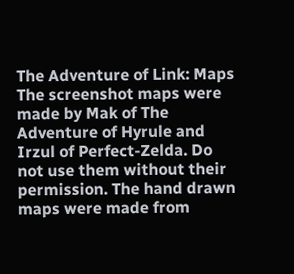The Adventure of Link: Maps
The screenshot maps were made by Mak of The Adventure of Hyrule and Irzul of Perfect-Zelda. Do not use them without their permission. The hand drawn maps were made from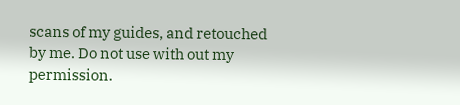scans of my guides, and retouched by me. Do not use with out my permission.